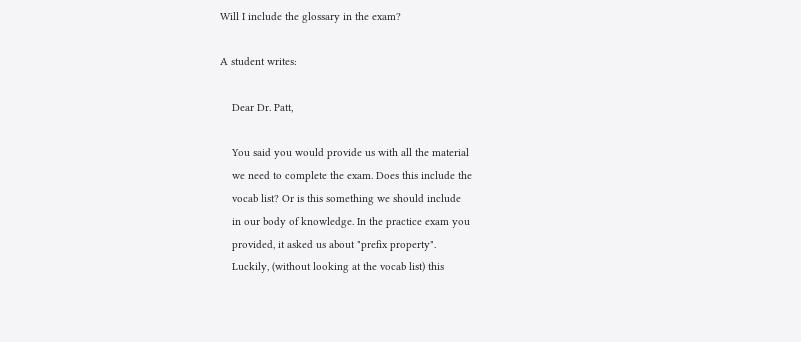Will I include the glossary in the exam?

A student writes:

    Dear Dr. Patt,

    You said you would provide us with all the material
    we need to complete the exam. Does this include the
    vocab list? Or is this something we should include
    in our body of knowledge. In the practice exam you
    provided, it asked us about "prefix property".
    Luckily, (without looking at the vocab list) this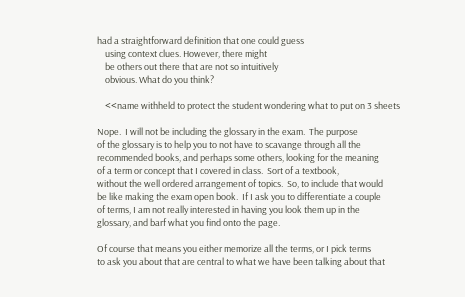had a straightforward definition that one could guess
    using context clues. However, there might
    be others out there that are not so intuitively
    obvious. What do you think?

    <<name withheld to protect the student wondering what to put on 3 sheets

Nope.  I will not be including the glossary in the exam.  The purpose
of the glossary is to help you to not have to scavange through all the
recommended books, and perhaps some others, looking for the meaning
of a term or concept that I covered in class.  Sort of a textbook,
without the well ordered arrangement of topics.  So, to include that would
be like making the exam open book.  If I ask you to differentiate a couple
of terms, I am not really interested in having you look them up in the
glossary, and barf what you find onto the page.

Of course that means you either memorize all the terms, or I pick terms
to ask you about that are central to what we have been talking about that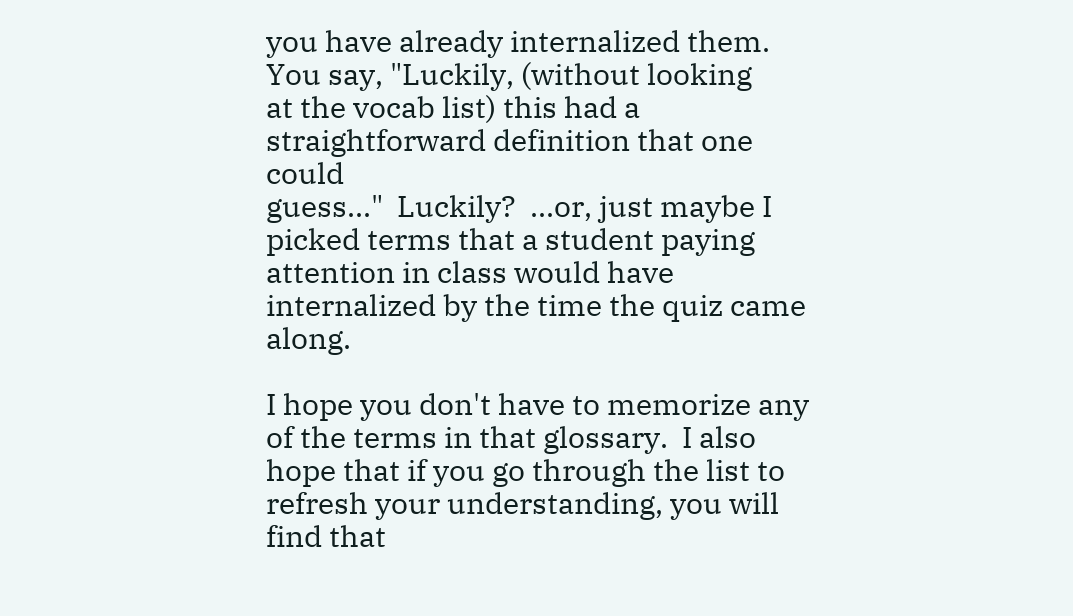you have already internalized them.  You say, "Luckily, (without looking
at the vocab list) this had a straightforward definition that one could
guess..."  Luckily?  ...or, just maybe I picked terms that a student paying
attention in class would have internalized by the time the quiz came along.

I hope you don't have to memorize any of the terms in that glossary.  I also
hope that if you go through the list to refresh your understanding, you will
find that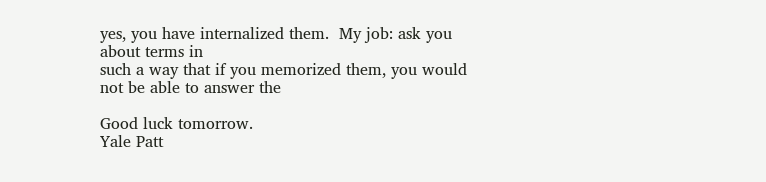yes, you have internalized them.  My job: ask you about terms in
such a way that if you memorized them, you would not be able to answer the

Good luck tomorrow.
Yale Patt